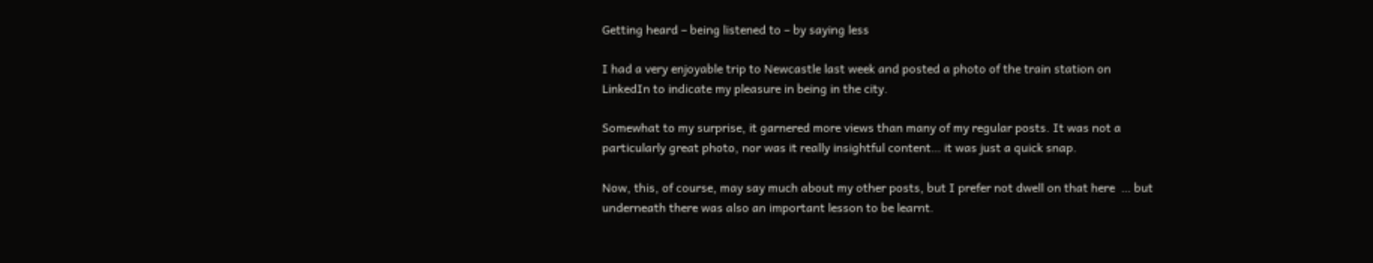Getting heard – being listened to – by saying less

I had a very enjoyable trip to Newcastle last week and posted a photo of the train station on LinkedIn to indicate my pleasure in being in the city.

Somewhat to my surprise, it garnered more views than many of my regular posts. It was not a particularly great photo, nor was it really insightful content… it was just a quick snap.

Now, this, of course, may say much about my other posts, but I prefer not dwell on that here  … but underneath there was also an important lesson to be learnt.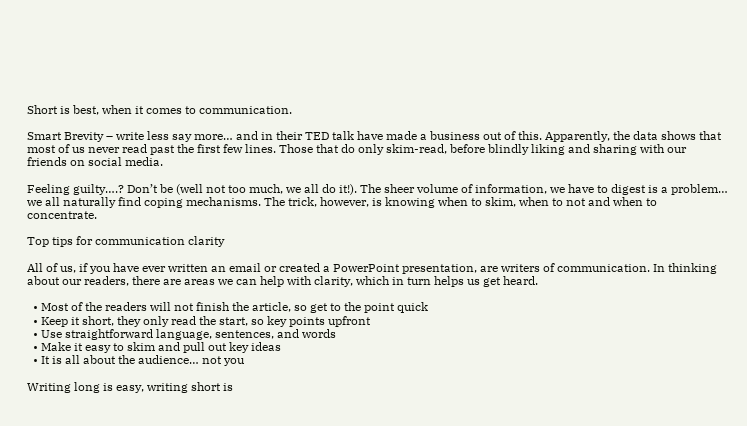Short is best, when it comes to communication.

Smart Brevity – write less say more… and in their TED talk have made a business out of this. Apparently, the data shows that most of us never read past the first few lines. Those that do only skim-read, before blindly liking and sharing with our friends on social media.

Feeling guilty….? Don’t be (well not too much, we all do it!). The sheer volume of information, we have to digest is a problem… we all naturally find coping mechanisms. The trick, however, is knowing when to skim, when to not and when to concentrate.

Top tips for communication clarity

All of us, if you have ever written an email or created a PowerPoint presentation, are writers of communication. In thinking about our readers, there are areas we can help with clarity, which in turn helps us get heard.

  • Most of the readers will not finish the article, so get to the point quick
  • Keep it short, they only read the start, so key points upfront
  • Use straightforward language, sentences, and words
  • Make it easy to skim and pull out key ideas
  • It is all about the audience… not you

Writing long is easy, writing short is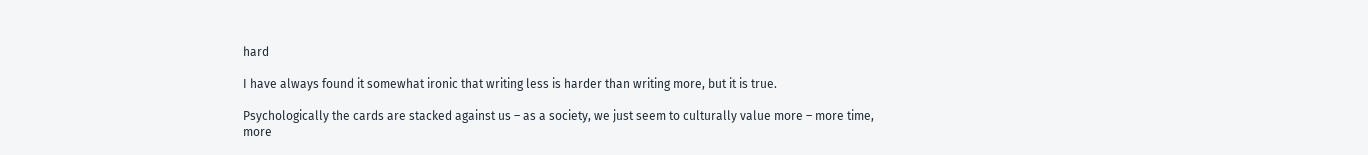hard

I have always found it somewhat ironic that writing less is harder than writing more, but it is true.

Psychologically the cards are stacked against us – as a society, we just seem to culturally value more – more time, more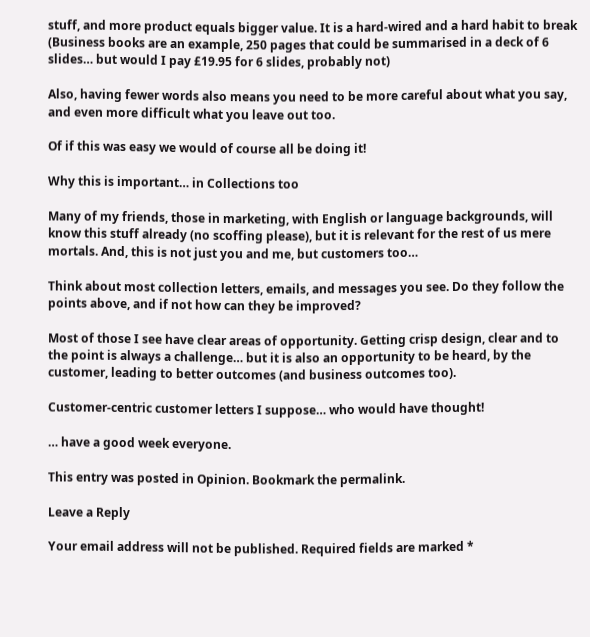stuff, and more product equals bigger value. It is a hard-wired and a hard habit to break (Business books are an example, 250 pages that could be summarised in a deck of 6 slides… but would I pay £19.95 for 6 slides, probably not)

Also, having fewer words also means you need to be more careful about what you say, and even more difficult what you leave out too.

Of if this was easy we would of course all be doing it!

Why this is important… in Collections too

Many of my friends, those in marketing, with English or language backgrounds, will know this stuff already (no scoffing please), but it is relevant for the rest of us mere mortals. And, this is not just you and me, but customers too…

Think about most collection letters, emails, and messages you see. Do they follow the points above, and if not how can they be improved?

Most of those I see have clear areas of opportunity. Getting crisp design, clear and to the point is always a challenge… but it is also an opportunity to be heard, by the customer, leading to better outcomes (and business outcomes too).

Customer-centric customer letters I suppose… who would have thought!

… have a good week everyone.

This entry was posted in Opinion. Bookmark the permalink.

Leave a Reply

Your email address will not be published. Required fields are marked *